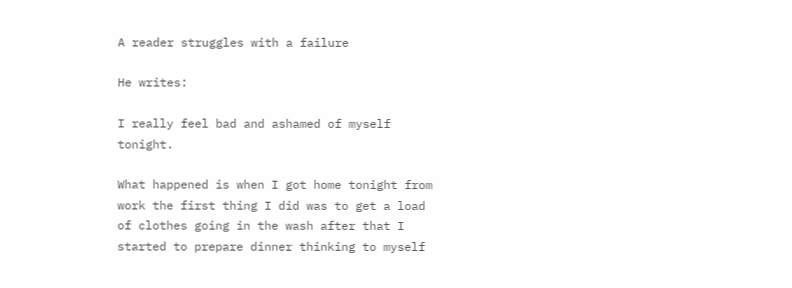A reader struggles with a failure

He writes:

I really feel bad and ashamed of myself tonight.

What happened is when I got home tonight from work the first thing I did was to get a load of clothes going in the wash after that I started to prepare dinner thinking to myself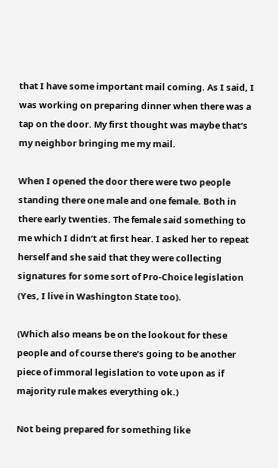that I have some important mail coming. As I said, I was working on preparing dinner when there was a tap on the door. My first thought was maybe that’s my neighbor bringing me my mail.

When I opened the door there were two people standing there one male and one female. Both in there early twenties. The female said something to me which I didn’t at first hear. I asked her to repeat herself and she said that they were collecting signatures for some sort of Pro-Choice legislation (Yes, I live in Washington State too).

(Which also means be on the lookout for these people and of course there’s going to be another piece of immoral legislation to vote upon as if majority rule makes everything ok.)

Not being prepared for something like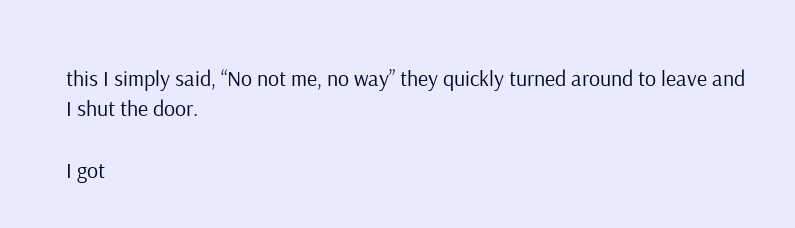this I simply said, “No not me, no way” they quickly turned around to leave and I shut the door.

I got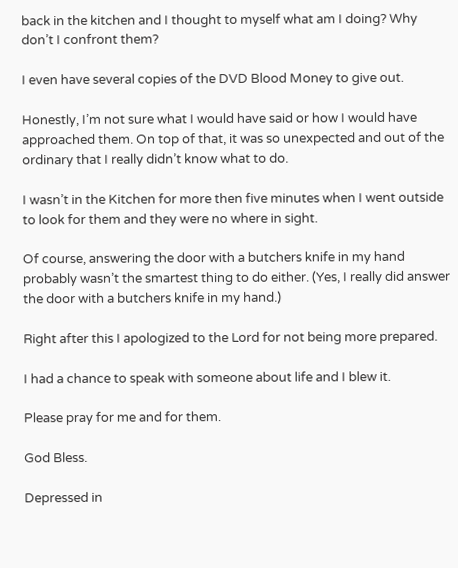back in the kitchen and I thought to myself what am I doing? Why don’t I confront them?

I even have several copies of the DVD Blood Money to give out.

Honestly, I’m not sure what I would have said or how I would have approached them. On top of that, it was so unexpected and out of the ordinary that I really didn’t know what to do.

I wasn’t in the Kitchen for more then five minutes when I went outside to look for them and they were no where in sight.

Of course, answering the door with a butchers knife in my hand probably wasn’t the smartest thing to do either. (Yes, I really did answer the door with a butchers knife in my hand.)

Right after this I apologized to the Lord for not being more prepared.

I had a chance to speak with someone about life and I blew it.

Please pray for me and for them.

God Bless.

Depressed in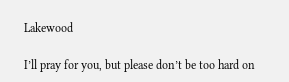Lakewood

I’ll pray for you, but please don’t be too hard on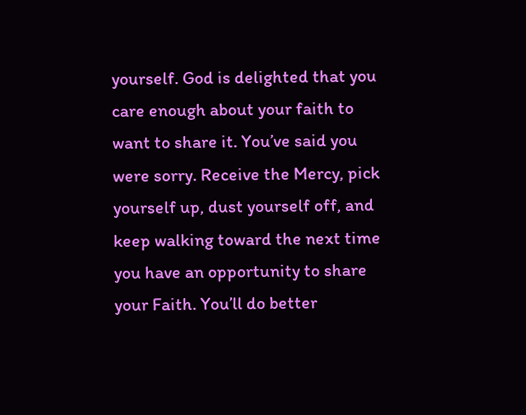yourself. God is delighted that you care enough about your faith to want to share it. You’ve said you were sorry. Receive the Mercy, pick yourself up, dust yourself off, and keep walking toward the next time you have an opportunity to share your Faith. You’ll do better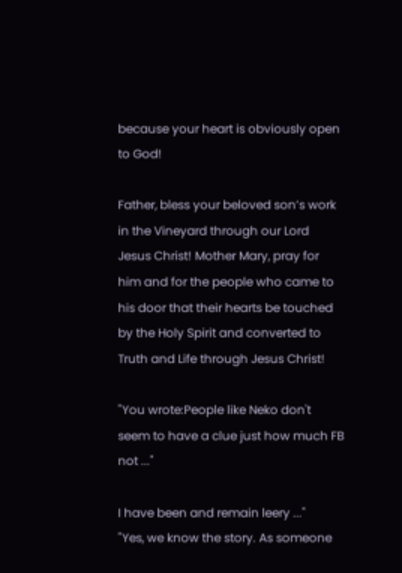because your heart is obviously open to God!

Father, bless your beloved son’s work in the Vineyard through our Lord Jesus Christ! Mother Mary, pray for him and for the people who came to his door that their hearts be touched by the Holy Spirit and converted to Truth and Life through Jesus Christ!

"You wrote:People like Neko don't seem to have a clue just how much FB not ..."

I have been and remain leery ..."
"Yes, we know the story. As someone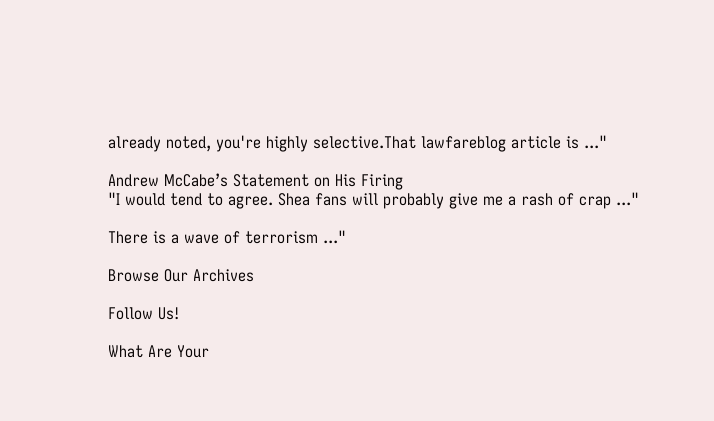already noted, you're highly selective.That lawfareblog article is ..."

Andrew McCabe’s Statement on His Firing
"I would tend to agree. Shea fans will probably give me a rash of crap ..."

There is a wave of terrorism ..."

Browse Our Archives

Follow Us!

What Are Your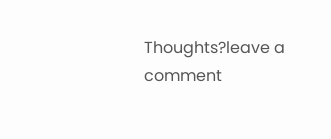Thoughts?leave a comment